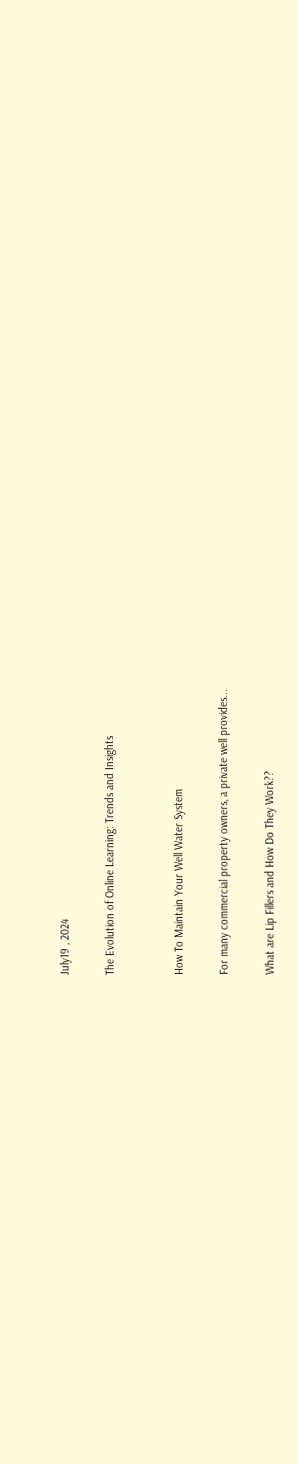July19 , 2024

The Evolution of Online Learning: Trends and Insights


How To Maintain Your Well Water System

For many commercial property owners, a private well provides...

What are Lip Fillers and How Do They Work??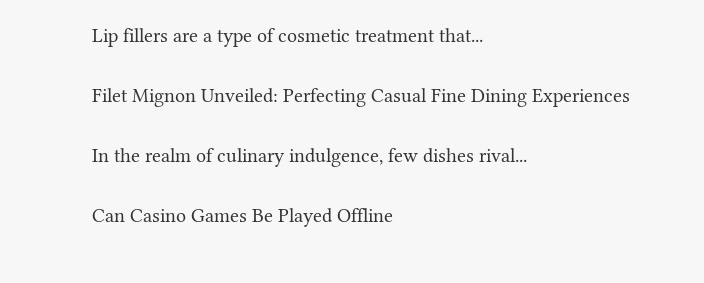Lip fillers are a type of cosmetic treatment that...

Filet Mignon Unveiled: Perfecting Casual Fine Dining Experiences

In the realm of culinary indulgence, few dishes rival...

Can Casino Games Be Played Offline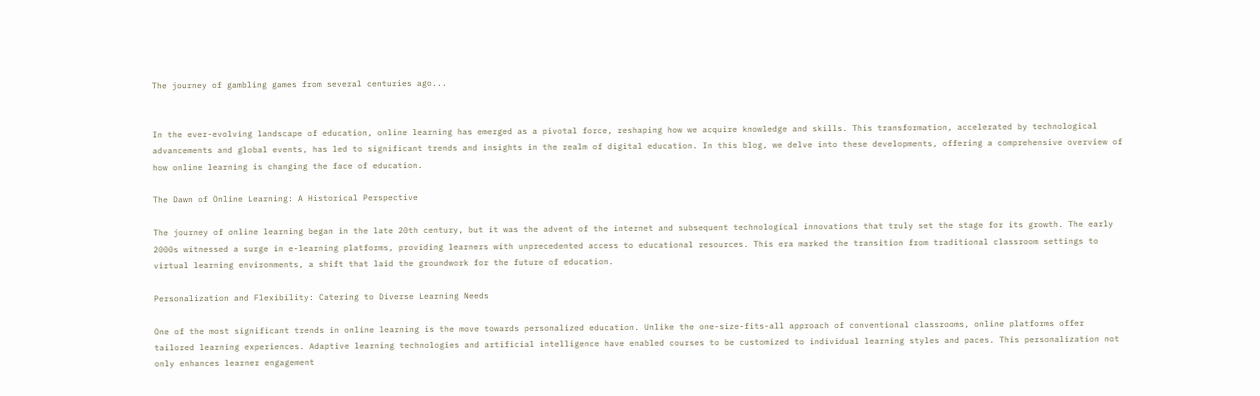The journey of gambling games from several centuries ago...


In the ever-evolving landscape of education, online learning has emerged as a pivotal force, reshaping how we acquire knowledge and skills. This transformation, accelerated by technological advancements and global events, has led to significant trends and insights in the realm of digital education. In this blog, we delve into these developments, offering a comprehensive overview of how online learning is changing the face of education.

The Dawn of Online Learning: A Historical Perspective

The journey of online learning began in the late 20th century, but it was the advent of the internet and subsequent technological innovations that truly set the stage for its growth. The early 2000s witnessed a surge in e-learning platforms, providing learners with unprecedented access to educational resources. This era marked the transition from traditional classroom settings to virtual learning environments, a shift that laid the groundwork for the future of education.

Personalization and Flexibility: Catering to Diverse Learning Needs

One of the most significant trends in online learning is the move towards personalized education. Unlike the one-size-fits-all approach of conventional classrooms, online platforms offer tailored learning experiences. Adaptive learning technologies and artificial intelligence have enabled courses to be customized to individual learning styles and paces. This personalization not only enhances learner engagement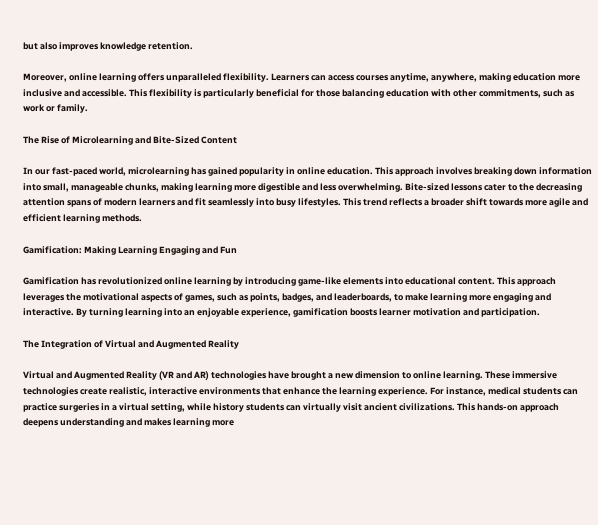but also improves knowledge retention.

Moreover, online learning offers unparalleled flexibility. Learners can access courses anytime, anywhere, making education more inclusive and accessible. This flexibility is particularly beneficial for those balancing education with other commitments, such as work or family.

The Rise of Microlearning and Bite-Sized Content

In our fast-paced world, microlearning has gained popularity in online education. This approach involves breaking down information into small, manageable chunks, making learning more digestible and less overwhelming. Bite-sized lessons cater to the decreasing attention spans of modern learners and fit seamlessly into busy lifestyles. This trend reflects a broader shift towards more agile and efficient learning methods.

Gamification: Making Learning Engaging and Fun

Gamification has revolutionized online learning by introducing game-like elements into educational content. This approach leverages the motivational aspects of games, such as points, badges, and leaderboards, to make learning more engaging and interactive. By turning learning into an enjoyable experience, gamification boosts learner motivation and participation.

The Integration of Virtual and Augmented Reality

Virtual and Augmented Reality (VR and AR) technologies have brought a new dimension to online learning. These immersive technologies create realistic, interactive environments that enhance the learning experience. For instance, medical students can practice surgeries in a virtual setting, while history students can virtually visit ancient civilizations. This hands-on approach deepens understanding and makes learning more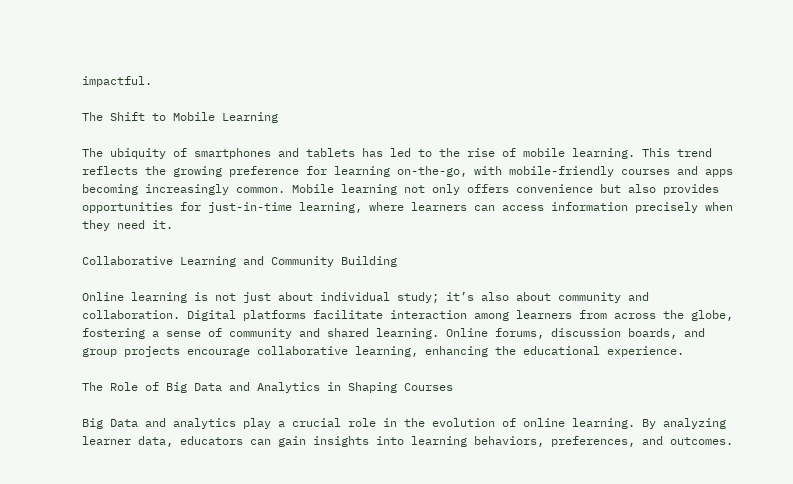impactful.

The Shift to Mobile Learning

The ubiquity of smartphones and tablets has led to the rise of mobile learning. This trend reflects the growing preference for learning on-the-go, with mobile-friendly courses and apps becoming increasingly common. Mobile learning not only offers convenience but also provides opportunities for just-in-time learning, where learners can access information precisely when they need it.

Collaborative Learning and Community Building

Online learning is not just about individual study; it’s also about community and collaboration. Digital platforms facilitate interaction among learners from across the globe, fostering a sense of community and shared learning. Online forums, discussion boards, and group projects encourage collaborative learning, enhancing the educational experience.

The Role of Big Data and Analytics in Shaping Courses

Big Data and analytics play a crucial role in the evolution of online learning. By analyzing learner data, educators can gain insights into learning behaviors, preferences, and outcomes.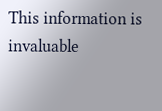This information is invaluable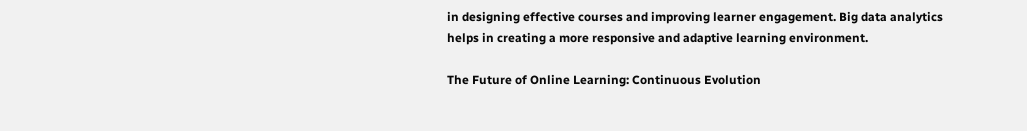in designing effective courses and improving learner engagement. Big data analytics helps in creating a more responsive and adaptive learning environment.

The Future of Online Learning: Continuous Evolution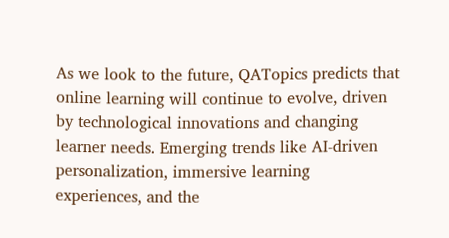As we look to the future, QATopics predicts that online learning will continue to evolve, driven by technological innovations and changing learner needs. Emerging trends like AI-driven personalization, immersive learning experiences, and the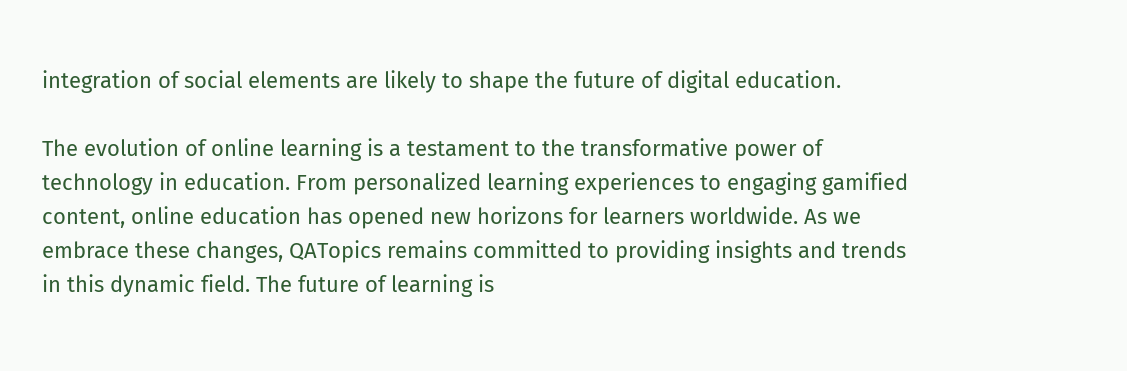integration of social elements are likely to shape the future of digital education.

The evolution of online learning is a testament to the transformative power of technology in education. From personalized learning experiences to engaging gamified content, online education has opened new horizons for learners worldwide. As we embrace these changes, QATopics remains committed to providing insights and trends in this dynamic field. The future of learning is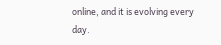online, and it is evolving every day.